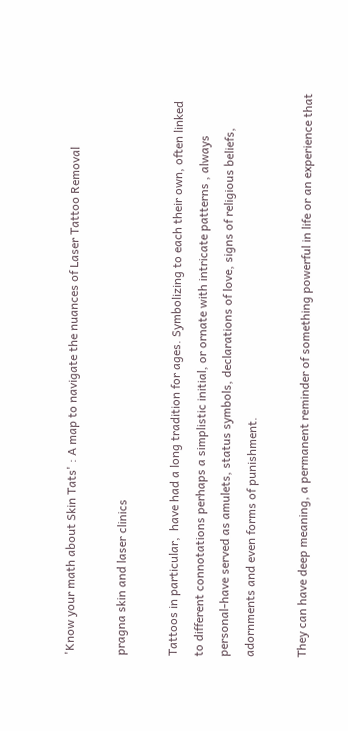'Know your math about Skin Tats' : A map to navigate the nuances of Laser Tattoo Removal

pragna skin and laser clinics

Tattoos in particular,  have had a long tradition for ages. Symbolizing to each their own, often linked to different connotations perhaps a simplistic initial, or ornate with intricate patterns , always personal-have served as amulets, status symbols, declarations of love, signs of religious beliefs, adornments and even forms of punishment.

They can have deep meaning, a permanent reminder of something powerful in life or an experience that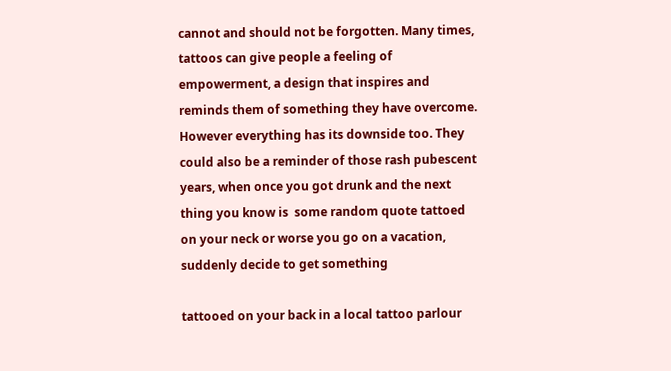cannot and should not be forgotten. Many times, tattoos can give people a feeling of empowerment, a design that inspires and reminds them of something they have overcome. However everything has its downside too. They could also be a reminder of those rash pubescent years, when once you got drunk and the next thing you know is  some random quote tattoed on your neck or worse you go on a vacation, suddenly decide to get something

tattooed on your back in a local tattoo parlour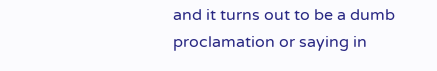and it turns out to be a dumb proclamation or saying in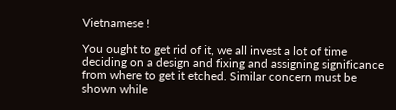Vietnamese !

You ought to get rid of it, we all invest a lot of time deciding on a design and fixing and assigning significance from where to get it etched. Similar concern must be shown while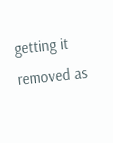getting it removed as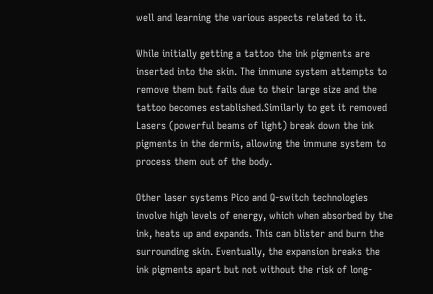well and learning the various aspects related to it.

While initially getting a tattoo the ink pigments are inserted into the skin. The immune system attempts to remove them but fails due to their large size and the tattoo becomes established.Similarly to get it removed Lasers (powerful beams of light) break down the ink pigments in the dermis, allowing the immune system to process them out of the body.

Other laser systems Pico and Q-switch technologies involve high levels of energy, which when absorbed by the ink, heats up and expands. This can blister and burn the surrounding skin. Eventually, the expansion breaks the ink pigments apart but not without the risk of long-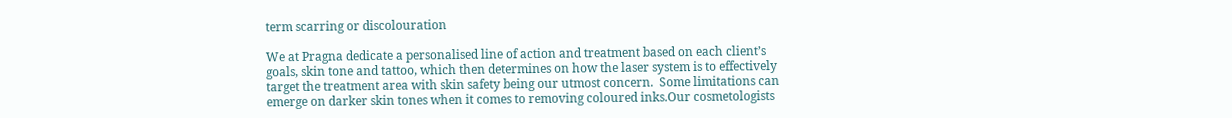term scarring or discolouration

We at Pragna dedicate a personalised line of action and treatment based on each client’s goals, skin tone and tattoo, which then determines on how the laser system is to effectively target the treatment area with skin safety being our utmost concern.  Some limitations can emerge on darker skin tones when it comes to removing coloured inks.Our cosmetologists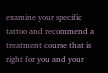examine your specific tattoo and recommend a treatment course that is right for you and your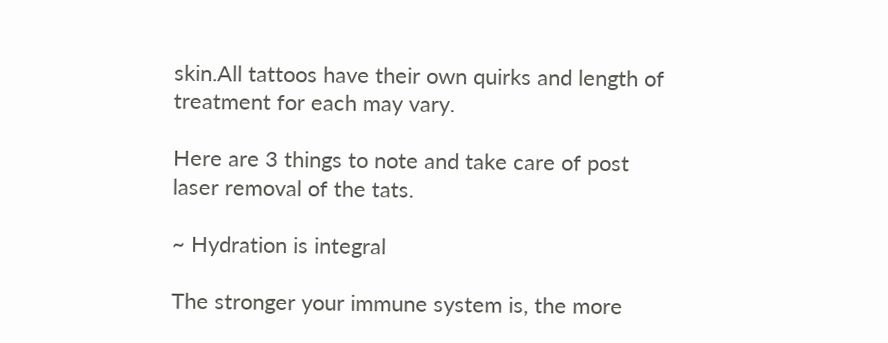skin.All tattoos have their own quirks and length of treatment for each may vary.

Here are 3 things to note and take care of post laser removal of the tats.

~ Hydration is integral

The stronger your immune system is, the more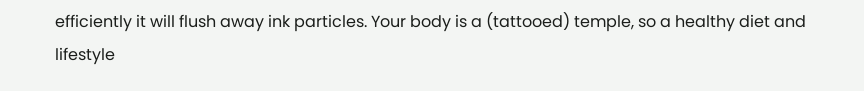efficiently it will flush away ink particles. Your body is a (tattooed) temple, so a healthy diet and lifestyle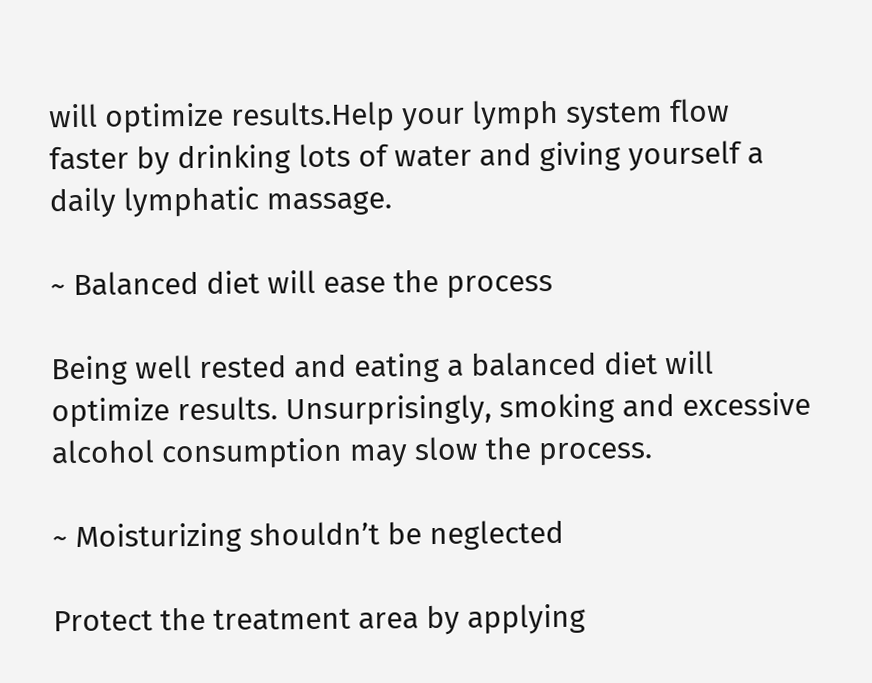will optimize results.Help your lymph system flow faster by drinking lots of water and giving yourself a daily lymphatic massage.

~ Balanced diet will ease the process

Being well rested and eating a balanced diet will optimize results. Unsurprisingly, smoking and excessive alcohol consumption may slow the process.

~ Moisturizing shouldn’t be neglected

Protect the treatment area by applying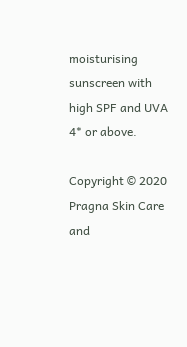moisturising sunscreen with high SPF and UVA 4* or above.

Copyright © 2020 Pragna Skin Care and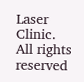Laser Clinic. All rights reserved